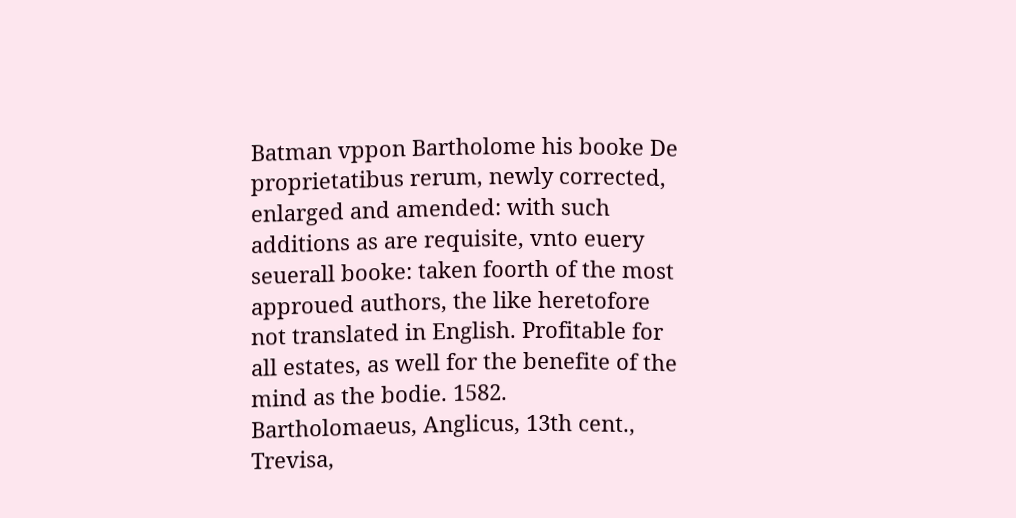Batman vppon Bartholome his booke De proprietatibus rerum, newly corrected, enlarged and amended: with such additions as are requisite, vnto euery seuerall booke: taken foorth of the most approued authors, the like heretofore not translated in English. Profitable for all estates, as well for the benefite of the mind as the bodie. 1582.
Bartholomaeus, Anglicus, 13th cent., Trevisa,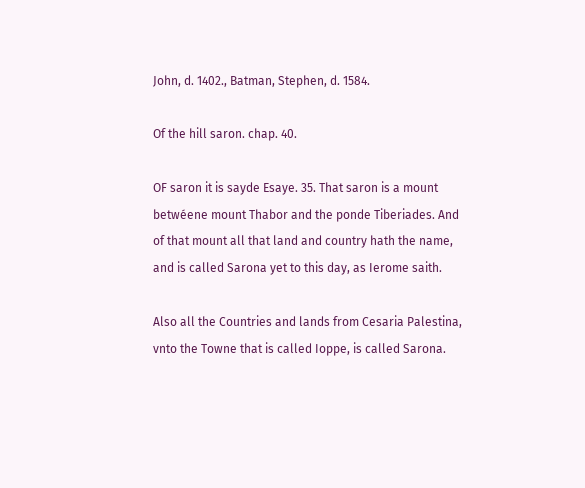John, d. 1402., Batman, Stephen, d. 1584.

Of the hill saron. chap. 40.

OF saron it is sayde Esaye. 35. That saron is a mount betwéene mount Thabor and the ponde Tiberiades. And of that mount all that land and country hath the name, and is called Sarona yet to this day, as Ierome saith.

Also all the Countries and lands from Cesaria Palestina, vnto the Towne that is called Ioppe, is called Sarona.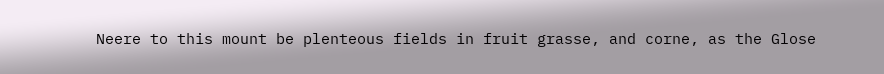Neere to this mount be plenteous fields in fruit grasse, and corne, as the Glose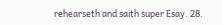rehearseth and saith super Esay. 28.